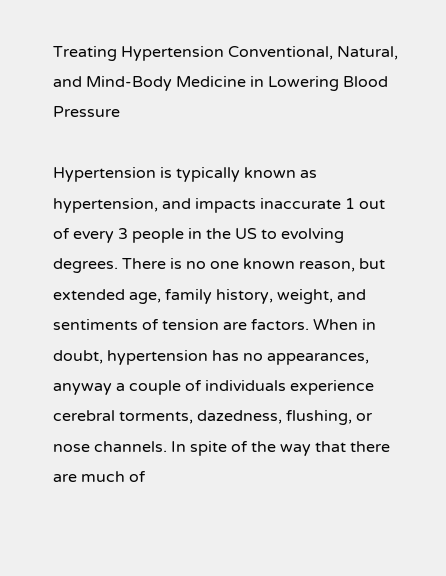Treating Hypertension Conventional, Natural, and Mind-Body Medicine in Lowering Blood Pressure

Hypertension is typically known as hypertension, and impacts inaccurate 1 out of every 3 people in the US to evolving degrees. There is no one known reason, but extended age, family history, weight, and sentiments of tension are factors. When in doubt, hypertension has no appearances, anyway a couple of individuals experience cerebral torments, dazedness, flushing, or nose channels. In spite of the way that there are much of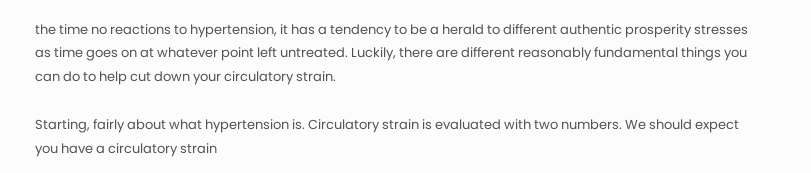the time no reactions to hypertension, it has a tendency to be a herald to different authentic prosperity stresses as time goes on at whatever point left untreated. Luckily, there are different reasonably fundamental things you can do to help cut down your circulatory strain.

Starting, fairly about what hypertension is. Circulatory strain is evaluated with two numbers. We should expect you have a circulatory strain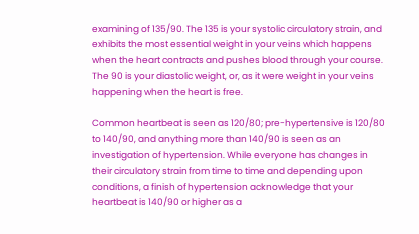examining of 135/90. The 135 is your systolic circulatory strain, and exhibits the most essential weight in your veins which happens when the heart contracts and pushes blood through your course. The 90 is your diastolic weight, or, as it were weight in your veins happening when the heart is free.

Common heartbeat is seen as 120/80; pre-hypertensive is 120/80 to 140/90, and anything more than 140/90 is seen as an investigation of hypertension. While everyone has changes in their circulatory strain from time to time and depending upon conditions, a finish of hypertension acknowledge that your heartbeat is 140/90 or higher as a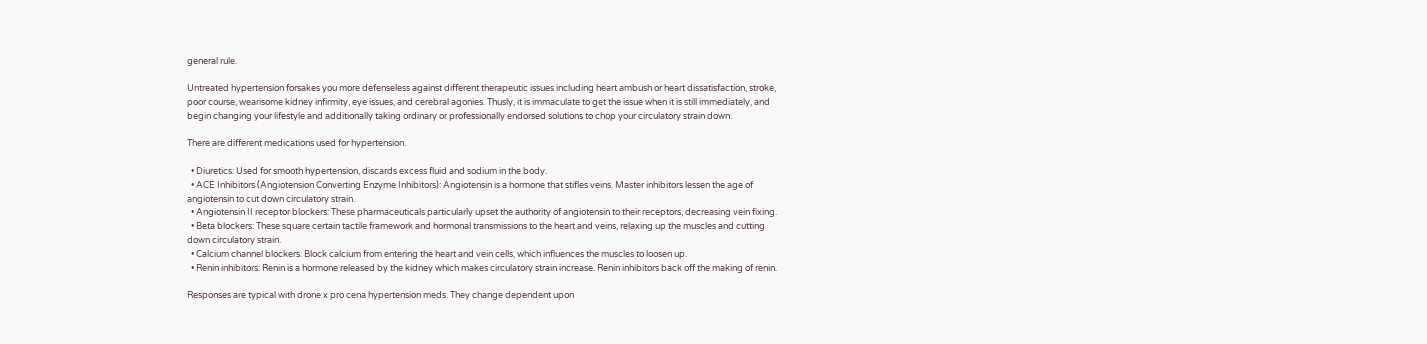general rule.

Untreated hypertension forsakes you more defenseless against different therapeutic issues including heart ambush or heart dissatisfaction, stroke, poor course, wearisome kidney infirmity, eye issues, and cerebral agonies. Thusly, it is immaculate to get the issue when it is still immediately, and begin changing your lifestyle and additionally taking ordinary or professionally endorsed solutions to chop your circulatory strain down.

There are different medications used for hypertension.

  • Diuretics: Used for smooth hypertension, discards excess fluid and sodium in the body.
  • ACE Inhibitors (Angiotension Converting Enzyme Inhibitors): Angiotensin is a hormone that stifles veins. Master inhibitors lessen the age of angiotensin to cut down circulatory strain.
  • Angiotensin II receptor blockers: These pharmaceuticals particularly upset the authority of angiotensin to their receptors, decreasing vein fixing.
  • Beta blockers: These square certain tactile framework and hormonal transmissions to the heart and veins, relaxing up the muscles and cutting down circulatory strain.
  • Calcium channel blockers: Block calcium from entering the heart and vein cells, which influences the muscles to loosen up.
  • Renin inhibitors: Renin is a hormone released by the kidney which makes circulatory strain increase. Renin inhibitors back off the making of renin.

Responses are typical with drone x pro cena hypertension meds. They change dependent upon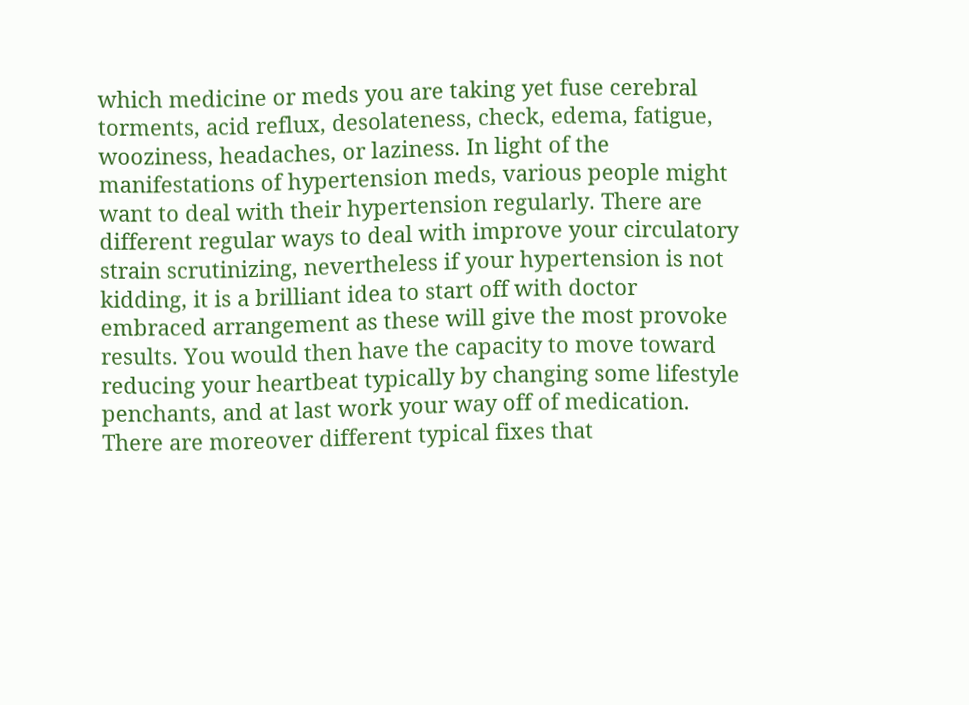which medicine or meds you are taking yet fuse cerebral torments, acid reflux, desolateness, check, edema, fatigue, wooziness, headaches, or laziness. In light of the manifestations of hypertension meds, various people might want to deal with their hypertension regularly. There are different regular ways to deal with improve your circulatory strain scrutinizing, nevertheless if your hypertension is not kidding, it is a brilliant idea to start off with doctor embraced arrangement as these will give the most provoke results. You would then have the capacity to move toward reducing your heartbeat typically by changing some lifestyle penchants, and at last work your way off of medication. There are moreover different typical fixes that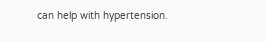can help with hypertension.